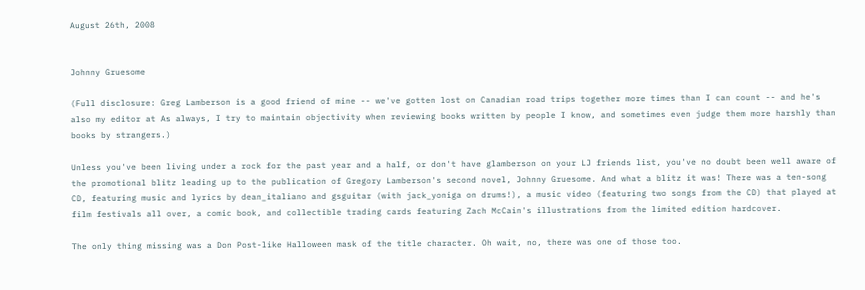August 26th, 2008


Johnny Gruesome

(Full disclosure: Greg Lamberson is a good friend of mine -- we've gotten lost on Canadian road trips together more times than I can count -- and he's also my editor at As always, I try to maintain objectivity when reviewing books written by people I know, and sometimes even judge them more harshly than books by strangers.)

Unless you've been living under a rock for the past year and a half, or don't have glamberson on your LJ friends list, you've no doubt been well aware of the promotional blitz leading up to the publication of Gregory Lamberson's second novel, Johnny Gruesome. And what a blitz it was! There was a ten-song CD, featuring music and lyrics by dean_italiano and gsguitar (with jack_yoniga on drums!), a music video (featuring two songs from the CD) that played at film festivals all over, a comic book, and collectible trading cards featuring Zach McCain's illustrations from the limited edition hardcover.

The only thing missing was a Don Post-like Halloween mask of the title character. Oh wait, no, there was one of those too.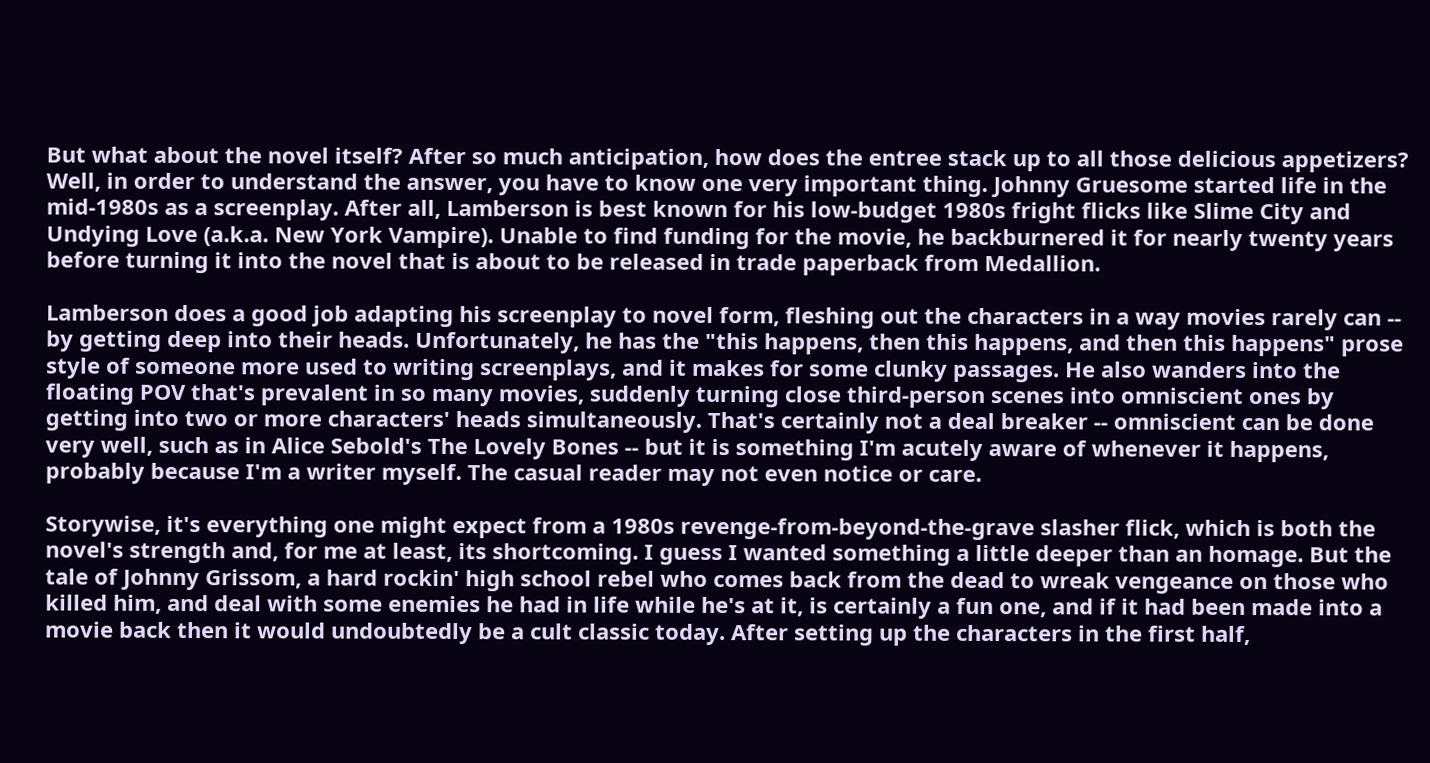But what about the novel itself? After so much anticipation, how does the entree stack up to all those delicious appetizers? Well, in order to understand the answer, you have to know one very important thing. Johnny Gruesome started life in the mid-1980s as a screenplay. After all, Lamberson is best known for his low-budget 1980s fright flicks like Slime City and Undying Love (a.k.a. New York Vampire). Unable to find funding for the movie, he backburnered it for nearly twenty years before turning it into the novel that is about to be released in trade paperback from Medallion.

Lamberson does a good job adapting his screenplay to novel form, fleshing out the characters in a way movies rarely can -- by getting deep into their heads. Unfortunately, he has the "this happens, then this happens, and then this happens" prose style of someone more used to writing screenplays, and it makes for some clunky passages. He also wanders into the floating POV that's prevalent in so many movies, suddenly turning close third-person scenes into omniscient ones by getting into two or more characters' heads simultaneously. That's certainly not a deal breaker -- omniscient can be done very well, such as in Alice Sebold's The Lovely Bones -- but it is something I'm acutely aware of whenever it happens, probably because I'm a writer myself. The casual reader may not even notice or care.

Storywise, it's everything one might expect from a 1980s revenge-from-beyond-the-grave slasher flick, which is both the novel's strength and, for me at least, its shortcoming. I guess I wanted something a little deeper than an homage. But the tale of Johnny Grissom, a hard rockin' high school rebel who comes back from the dead to wreak vengeance on those who killed him, and deal with some enemies he had in life while he's at it, is certainly a fun one, and if it had been made into a movie back then it would undoubtedly be a cult classic today. After setting up the characters in the first half,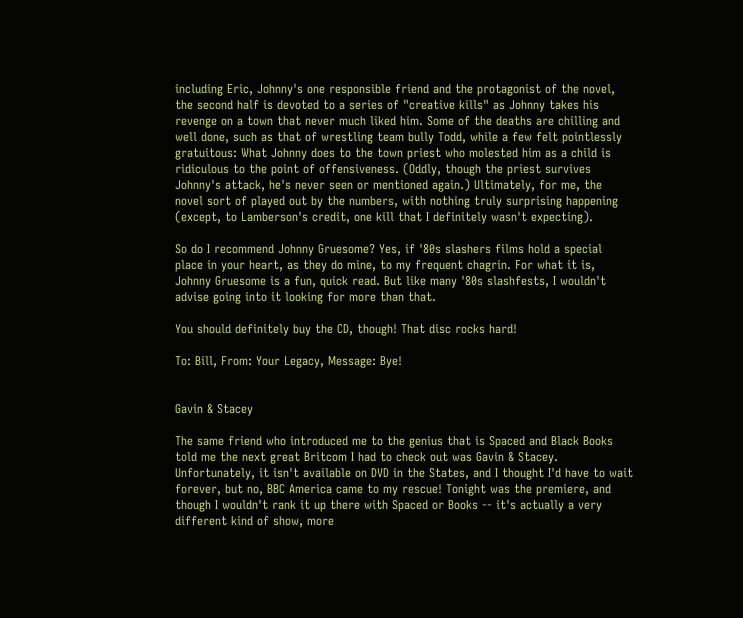including Eric, Johnny's one responsible friend and the protagonist of the novel, the second half is devoted to a series of "creative kills" as Johnny takes his revenge on a town that never much liked him. Some of the deaths are chilling and well done, such as that of wrestling team bully Todd, while a few felt pointlessly gratuitous: What Johnny does to the town priest who molested him as a child is ridiculous to the point of offensiveness. (Oddly, though the priest survives Johnny's attack, he's never seen or mentioned again.) Ultimately, for me, the novel sort of played out by the numbers, with nothing truly surprising happening (except, to Lamberson's credit, one kill that I definitely wasn't expecting).

So do I recommend Johnny Gruesome? Yes, if '80s slashers films hold a special place in your heart, as they do mine, to my frequent chagrin. For what it is, Johnny Gruesome is a fun, quick read. But like many '80s slashfests, I wouldn't advise going into it looking for more than that.

You should definitely buy the CD, though! That disc rocks hard!

To: Bill, From: Your Legacy, Message: Bye!


Gavin & Stacey

The same friend who introduced me to the genius that is Spaced and Black Books told me the next great Britcom I had to check out was Gavin & Stacey. Unfortunately, it isn't available on DVD in the States, and I thought I'd have to wait forever, but no, BBC America came to my rescue! Tonight was the premiere, and though I wouldn't rank it up there with Spaced or Books -- it's actually a very different kind of show, more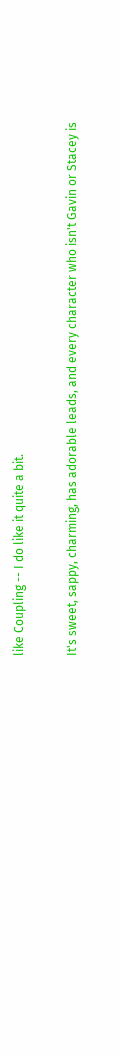like Coupling -- I do like it quite a bit.

It's sweet, sappy, charming, has adorable leads, and every character who isn't Gavin or Stacey is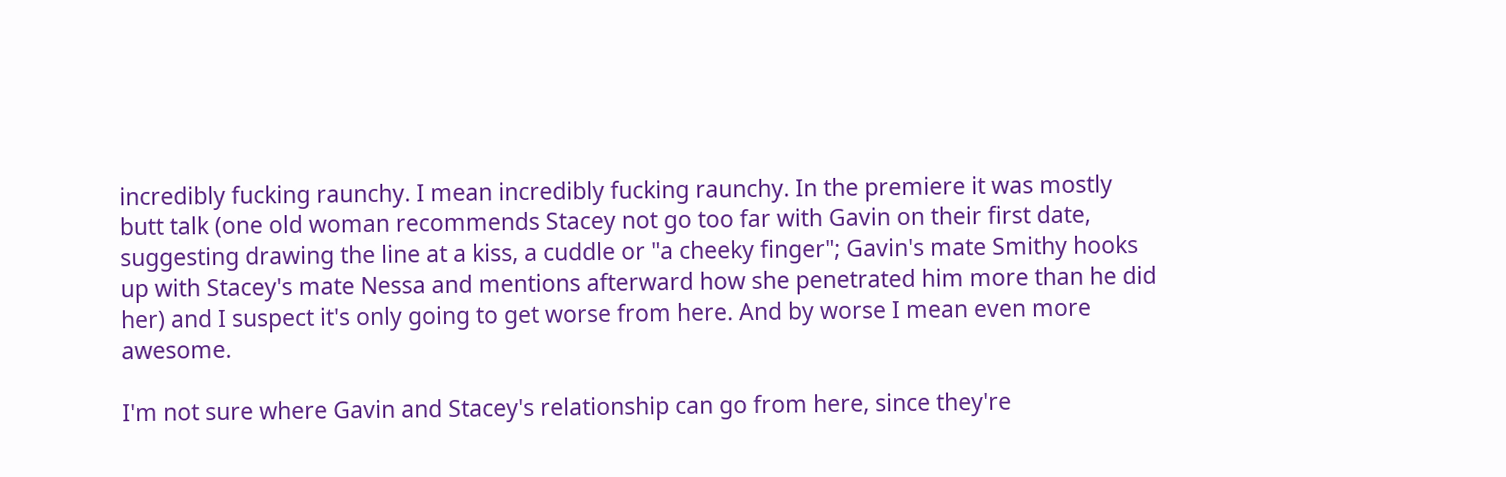incredibly fucking raunchy. I mean incredibly fucking raunchy. In the premiere it was mostly butt talk (one old woman recommends Stacey not go too far with Gavin on their first date, suggesting drawing the line at a kiss, a cuddle or "a cheeky finger"; Gavin's mate Smithy hooks up with Stacey's mate Nessa and mentions afterward how she penetrated him more than he did her) and I suspect it's only going to get worse from here. And by worse I mean even more awesome.

I'm not sure where Gavin and Stacey's relationship can go from here, since they're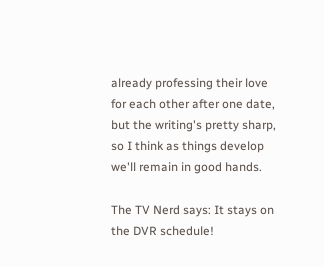already professing their love for each other after one date, but the writing's pretty sharp, so I think as things develop we'll remain in good hands.

The TV Nerd says: It stays on the DVR schedule!